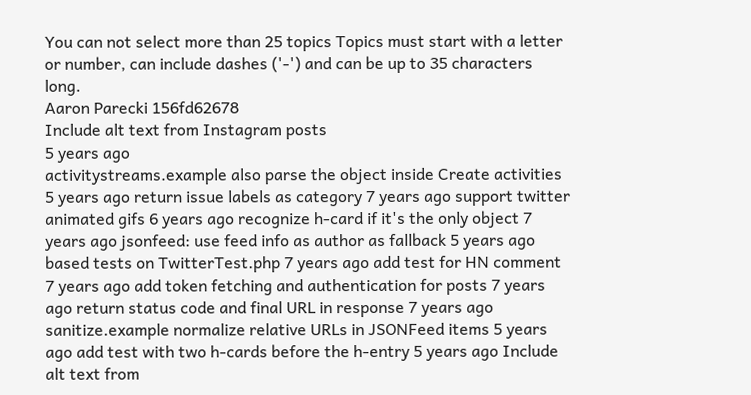You can not select more than 25 topics Topics must start with a letter or number, can include dashes ('-') and can be up to 35 characters long.
Aaron Parecki 156fd62678
Include alt text from Instagram posts
5 years ago
activitystreams.example also parse the object inside Create activities 5 years ago return issue labels as category 7 years ago support twitter animated gifs 6 years ago recognize h-card if it's the only object 7 years ago jsonfeed: use feed info as author as fallback 5 years ago based tests on TwitterTest.php 7 years ago add test for HN comment 7 years ago add token fetching and authentication for posts 7 years ago return status code and final URL in response 7 years ago
sanitize.example normalize relative URLs in JSONFeed items 5 years ago add test with two h-cards before the h-entry 5 years ago Include alt text from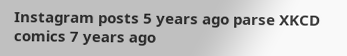Instagram posts 5 years ago parse XKCD comics 7 years ago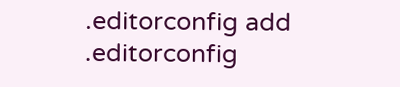.editorconfig add .editorconfig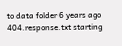to data folder 6 years ago
404.response.txt starting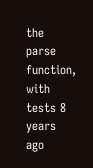the parse function, with tests 8 years ago